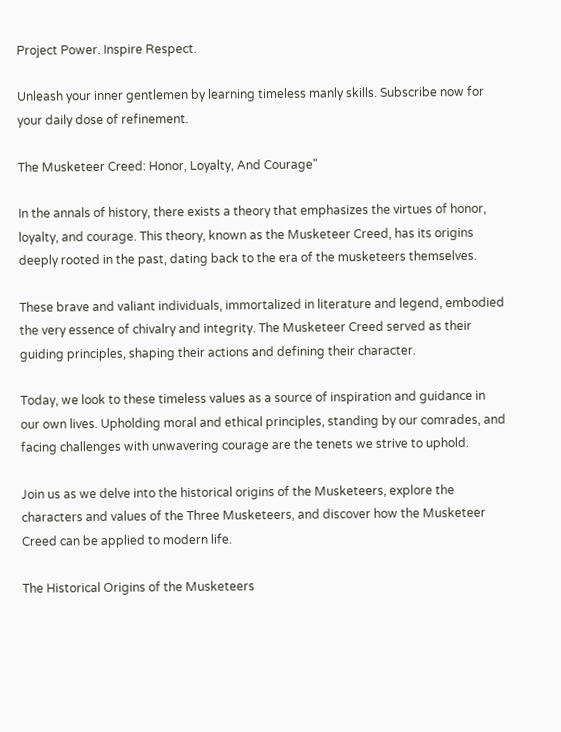Project Power. Inspire Respect.

Unleash your inner gentlemen by learning timeless manly skills. Subscribe now for your daily dose of refinement.

The Musketeer Creed: Honor, Loyalty, And Courage"

In the annals of history, there exists a theory that emphasizes the virtues of honor, loyalty, and courage. This theory, known as the Musketeer Creed, has its origins deeply rooted in the past, dating back to the era of the musketeers themselves.

These brave and valiant individuals, immortalized in literature and legend, embodied the very essence of chivalry and integrity. The Musketeer Creed served as their guiding principles, shaping their actions and defining their character.

Today, we look to these timeless values as a source of inspiration and guidance in our own lives. Upholding moral and ethical principles, standing by our comrades, and facing challenges with unwavering courage are the tenets we strive to uphold.

Join us as we delve into the historical origins of the Musketeers, explore the characters and values of the Three Musketeers, and discover how the Musketeer Creed can be applied to modern life.

The Historical Origins of the Musketeers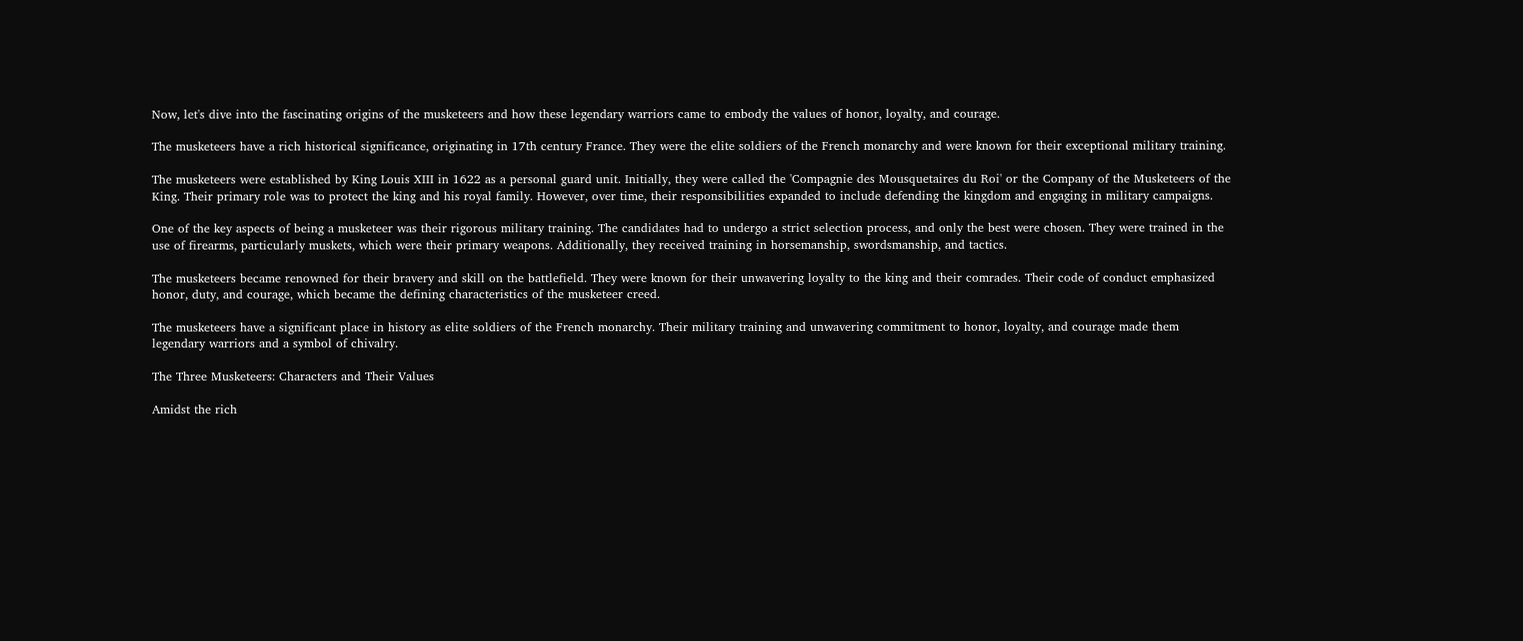Now, let's dive into the fascinating origins of the musketeers and how these legendary warriors came to embody the values of honor, loyalty, and courage.

The musketeers have a rich historical significance, originating in 17th century France. They were the elite soldiers of the French monarchy and were known for their exceptional military training.

The musketeers were established by King Louis XIII in 1622 as a personal guard unit. Initially, they were called the 'Compagnie des Mousquetaires du Roi' or the Company of the Musketeers of the King. Their primary role was to protect the king and his royal family. However, over time, their responsibilities expanded to include defending the kingdom and engaging in military campaigns.

One of the key aspects of being a musketeer was their rigorous military training. The candidates had to undergo a strict selection process, and only the best were chosen. They were trained in the use of firearms, particularly muskets, which were their primary weapons. Additionally, they received training in horsemanship, swordsmanship, and tactics.

The musketeers became renowned for their bravery and skill on the battlefield. They were known for their unwavering loyalty to the king and their comrades. Their code of conduct emphasized honor, duty, and courage, which became the defining characteristics of the musketeer creed.

The musketeers have a significant place in history as elite soldiers of the French monarchy. Their military training and unwavering commitment to honor, loyalty, and courage made them legendary warriors and a symbol of chivalry.

The Three Musketeers: Characters and Their Values

Amidst the rich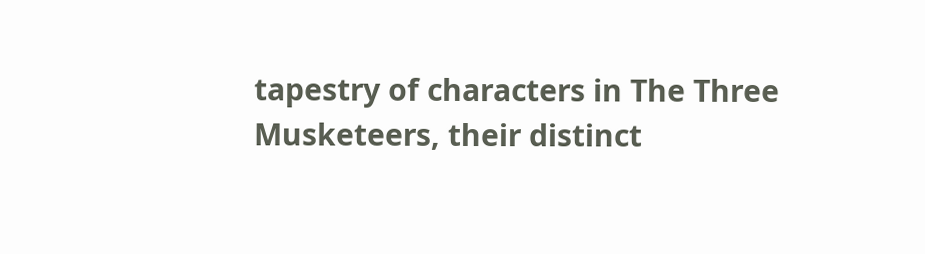tapestry of characters in The Three Musketeers, their distinct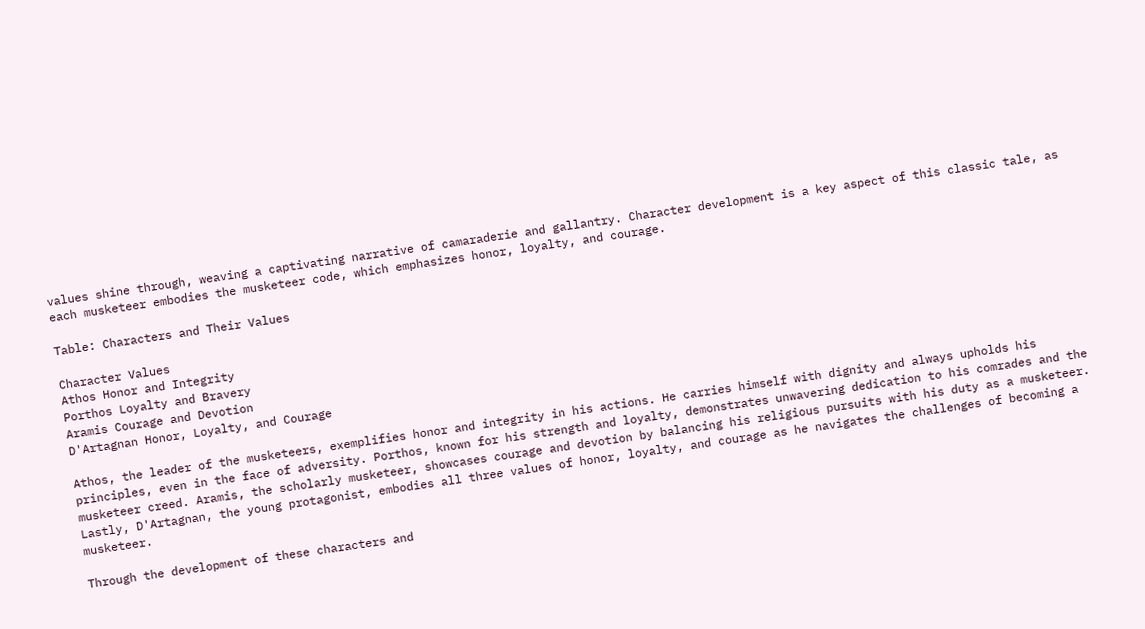values shine through, weaving a captivating narrative of camaraderie and gallantry. Character development is a key aspect of this classic tale, as each musketeer embodies the musketeer code, which emphasizes honor, loyalty, and courage.

Table: Characters and Their Values

Character Values
Athos Honor and Integrity
Porthos Loyalty and Bravery
Aramis Courage and Devotion
D'Artagnan Honor, Loyalty, and Courage

Athos, the leader of the musketeers, exemplifies honor and integrity in his actions. He carries himself with dignity and always upholds his principles, even in the face of adversity. Porthos, known for his strength and loyalty, demonstrates unwavering dedication to his comrades and the musketeer creed. Aramis, the scholarly musketeer, showcases courage and devotion by balancing his religious pursuits with his duty as a musketeer. Lastly, D'Artagnan, the young protagonist, embodies all three values of honor, loyalty, and courage as he navigates the challenges of becoming a musketeer.

Through the development of these characters and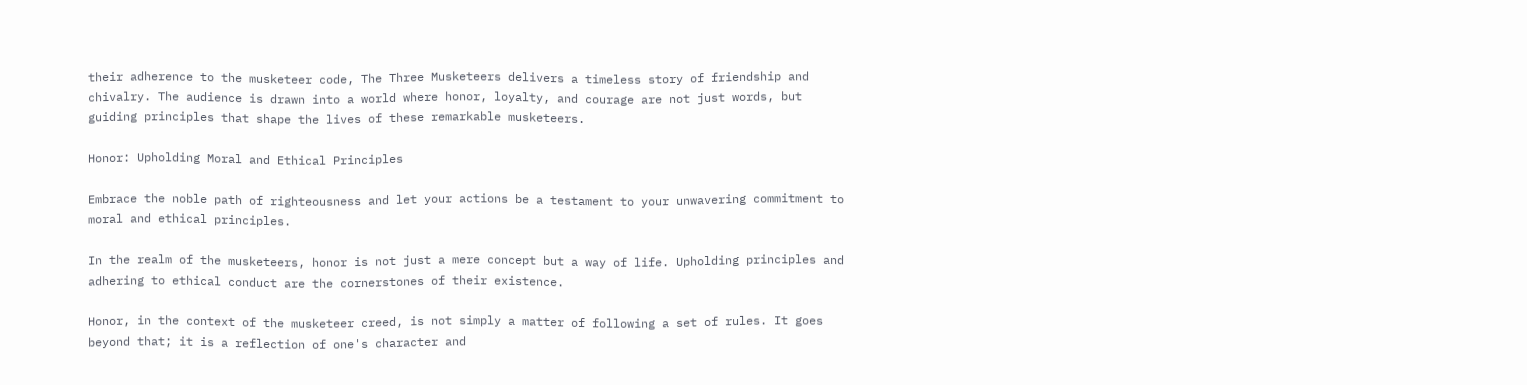their adherence to the musketeer code, The Three Musketeers delivers a timeless story of friendship and chivalry. The audience is drawn into a world where honor, loyalty, and courage are not just words, but guiding principles that shape the lives of these remarkable musketeers.

Honor: Upholding Moral and Ethical Principles

Embrace the noble path of righteousness and let your actions be a testament to your unwavering commitment to moral and ethical principles.

In the realm of the musketeers, honor is not just a mere concept but a way of life. Upholding principles and adhering to ethical conduct are the cornerstones of their existence.

Honor, in the context of the musketeer creed, is not simply a matter of following a set of rules. It goes beyond that; it is a reflection of one's character and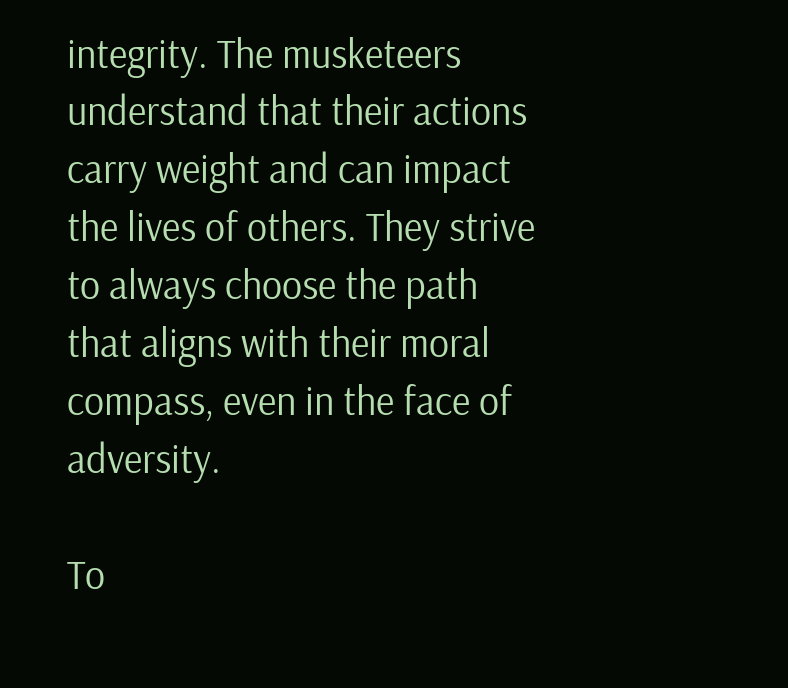integrity. The musketeers understand that their actions carry weight and can impact the lives of others. They strive to always choose the path that aligns with their moral compass, even in the face of adversity.

To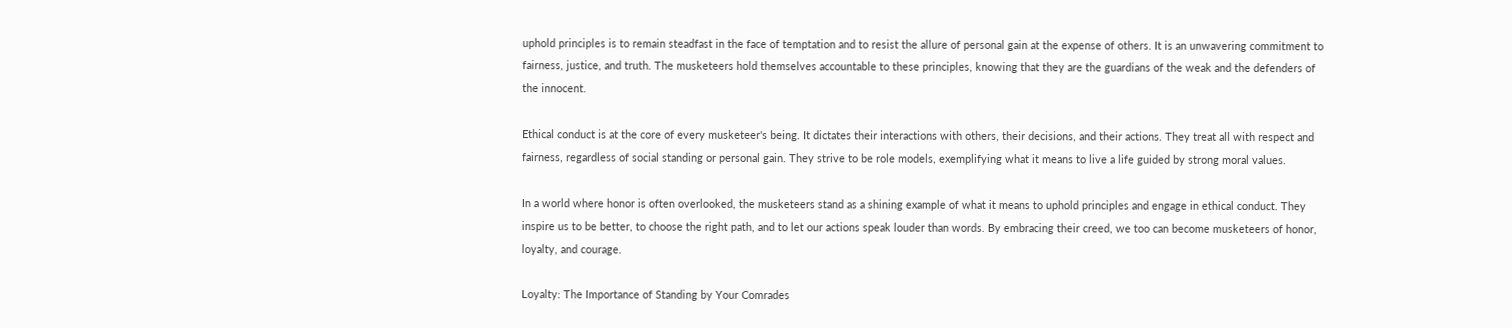uphold principles is to remain steadfast in the face of temptation and to resist the allure of personal gain at the expense of others. It is an unwavering commitment to fairness, justice, and truth. The musketeers hold themselves accountable to these principles, knowing that they are the guardians of the weak and the defenders of the innocent.

Ethical conduct is at the core of every musketeer's being. It dictates their interactions with others, their decisions, and their actions. They treat all with respect and fairness, regardless of social standing or personal gain. They strive to be role models, exemplifying what it means to live a life guided by strong moral values.

In a world where honor is often overlooked, the musketeers stand as a shining example of what it means to uphold principles and engage in ethical conduct. They inspire us to be better, to choose the right path, and to let our actions speak louder than words. By embracing their creed, we too can become musketeers of honor, loyalty, and courage.

Loyalty: The Importance of Standing by Your Comrades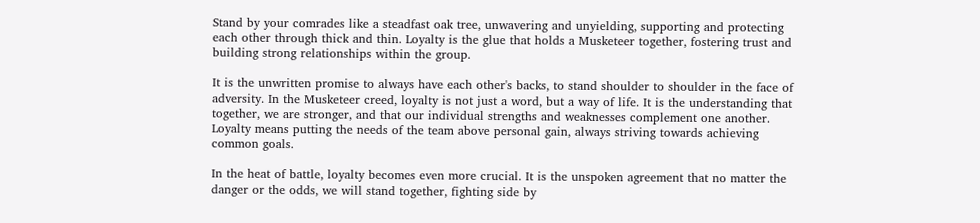Stand by your comrades like a steadfast oak tree, unwavering and unyielding, supporting and protecting each other through thick and thin. Loyalty is the glue that holds a Musketeer together, fostering trust and building strong relationships within the group.

It is the unwritten promise to always have each other's backs, to stand shoulder to shoulder in the face of adversity. In the Musketeer creed, loyalty is not just a word, but a way of life. It is the understanding that together, we are stronger, and that our individual strengths and weaknesses complement one another. Loyalty means putting the needs of the team above personal gain, always striving towards achieving common goals.

In the heat of battle, loyalty becomes even more crucial. It is the unspoken agreement that no matter the danger or the odds, we will stand together, fighting side by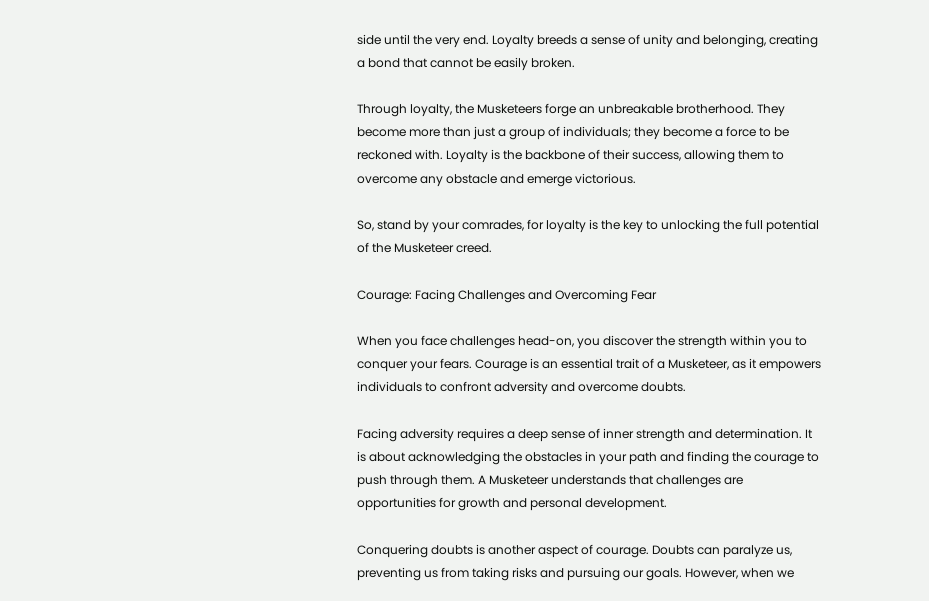side until the very end. Loyalty breeds a sense of unity and belonging, creating a bond that cannot be easily broken.

Through loyalty, the Musketeers forge an unbreakable brotherhood. They become more than just a group of individuals; they become a force to be reckoned with. Loyalty is the backbone of their success, allowing them to overcome any obstacle and emerge victorious.

So, stand by your comrades, for loyalty is the key to unlocking the full potential of the Musketeer creed.

Courage: Facing Challenges and Overcoming Fear

When you face challenges head-on, you discover the strength within you to conquer your fears. Courage is an essential trait of a Musketeer, as it empowers individuals to confront adversity and overcome doubts.

Facing adversity requires a deep sense of inner strength and determination. It is about acknowledging the obstacles in your path and finding the courage to push through them. A Musketeer understands that challenges are opportunities for growth and personal development.

Conquering doubts is another aspect of courage. Doubts can paralyze us, preventing us from taking risks and pursuing our goals. However, when we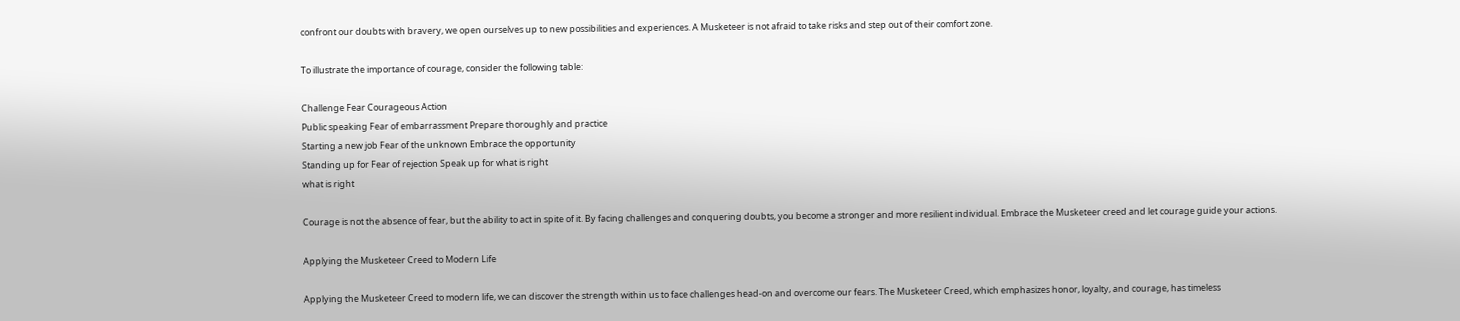confront our doubts with bravery, we open ourselves up to new possibilities and experiences. A Musketeer is not afraid to take risks and step out of their comfort zone.

To illustrate the importance of courage, consider the following table:

Challenge Fear Courageous Action
Public speaking Fear of embarrassment Prepare thoroughly and practice
Starting a new job Fear of the unknown Embrace the opportunity
Standing up for Fear of rejection Speak up for what is right
what is right

Courage is not the absence of fear, but the ability to act in spite of it. By facing challenges and conquering doubts, you become a stronger and more resilient individual. Embrace the Musketeer creed and let courage guide your actions.

Applying the Musketeer Creed to Modern Life

Applying the Musketeer Creed to modern life, we can discover the strength within us to face challenges head-on and overcome our fears. The Musketeer Creed, which emphasizes honor, loyalty, and courage, has timeless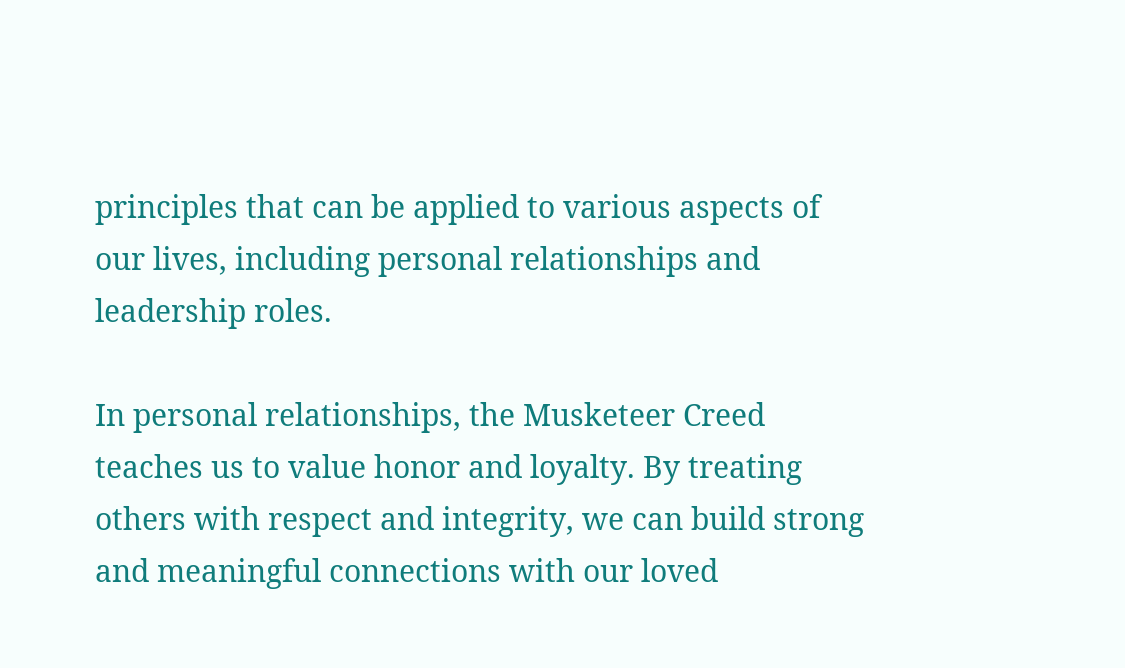principles that can be applied to various aspects of our lives, including personal relationships and leadership roles.

In personal relationships, the Musketeer Creed teaches us to value honor and loyalty. By treating others with respect and integrity, we can build strong and meaningful connections with our loved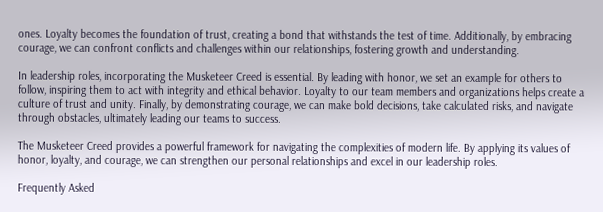ones. Loyalty becomes the foundation of trust, creating a bond that withstands the test of time. Additionally, by embracing courage, we can confront conflicts and challenges within our relationships, fostering growth and understanding.

In leadership roles, incorporating the Musketeer Creed is essential. By leading with honor, we set an example for others to follow, inspiring them to act with integrity and ethical behavior. Loyalty to our team members and organizations helps create a culture of trust and unity. Finally, by demonstrating courage, we can make bold decisions, take calculated risks, and navigate through obstacles, ultimately leading our teams to success.

The Musketeer Creed provides a powerful framework for navigating the complexities of modern life. By applying its values of honor, loyalty, and courage, we can strengthen our personal relationships and excel in our leadership roles.

Frequently Asked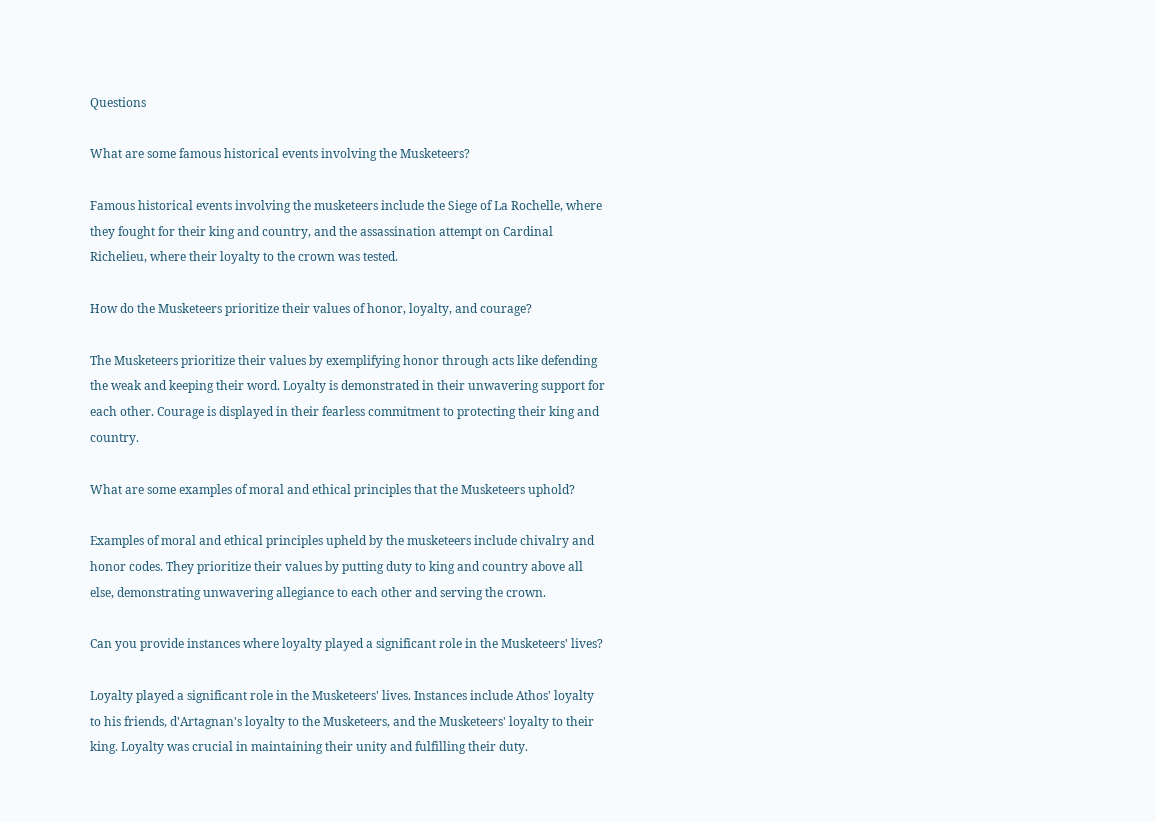Questions

What are some famous historical events involving the Musketeers?

Famous historical events involving the musketeers include the Siege of La Rochelle, where they fought for their king and country, and the assassination attempt on Cardinal Richelieu, where their loyalty to the crown was tested.

How do the Musketeers prioritize their values of honor, loyalty, and courage?

The Musketeers prioritize their values by exemplifying honor through acts like defending the weak and keeping their word. Loyalty is demonstrated in their unwavering support for each other. Courage is displayed in their fearless commitment to protecting their king and country.

What are some examples of moral and ethical principles that the Musketeers uphold?

Examples of moral and ethical principles upheld by the musketeers include chivalry and honor codes. They prioritize their values by putting duty to king and country above all else, demonstrating unwavering allegiance to each other and serving the crown.

Can you provide instances where loyalty played a significant role in the Musketeers' lives?

Loyalty played a significant role in the Musketeers' lives. Instances include Athos' loyalty to his friends, d'Artagnan's loyalty to the Musketeers, and the Musketeers' loyalty to their king. Loyalty was crucial in maintaining their unity and fulfilling their duty.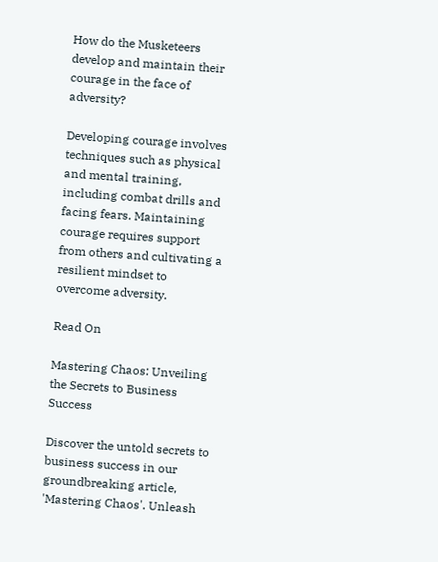How do the Musketeers develop and maintain their courage in the face of adversity?

Developing courage involves techniques such as physical and mental training, including combat drills and facing fears. Maintaining courage requires support from others and cultivating a resilient mindset to overcome adversity.

Read On

Mastering Chaos: Unveiling the Secrets to Business Success

Discover the untold secrets to business success in our groundbreaking article, 'Mastering Chaos'. Unleash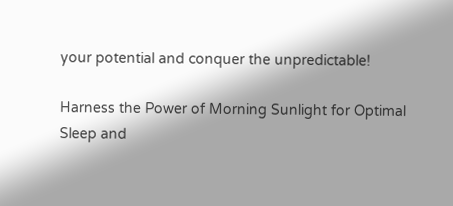your potential and conquer the unpredictable!

Harness the Power of Morning Sunlight for Optimal Sleep and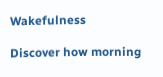Wakefulness

Discover how morning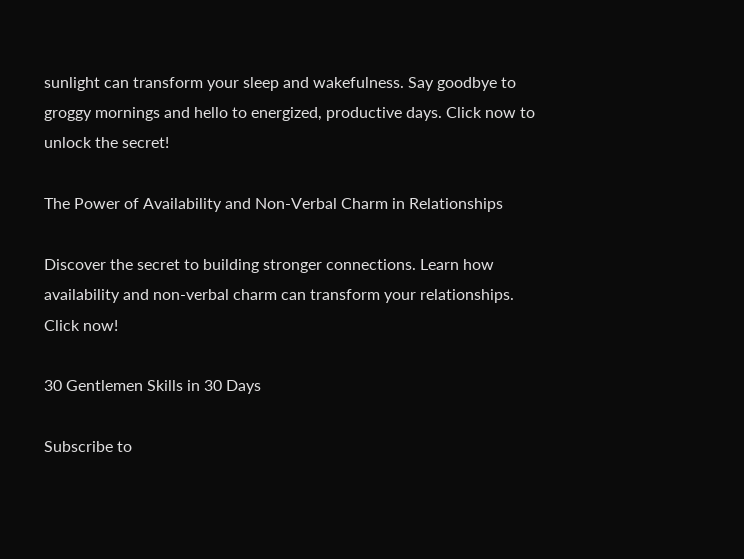sunlight can transform your sleep and wakefulness. Say goodbye to groggy mornings and hello to energized, productive days. Click now to unlock the secret!

The Power of Availability and Non-Verbal Charm in Relationships

Discover the secret to building stronger connections. Learn how availability and non-verbal charm can transform your relationships. Click now!

30 Gentlemen Skills in 30 Days

Subscribe to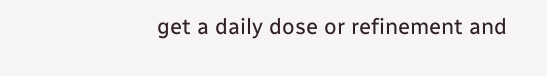get a daily dose or refinement and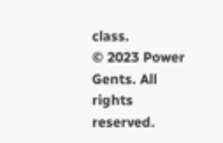class.
© 2023 Power Gents. All rights reserved.